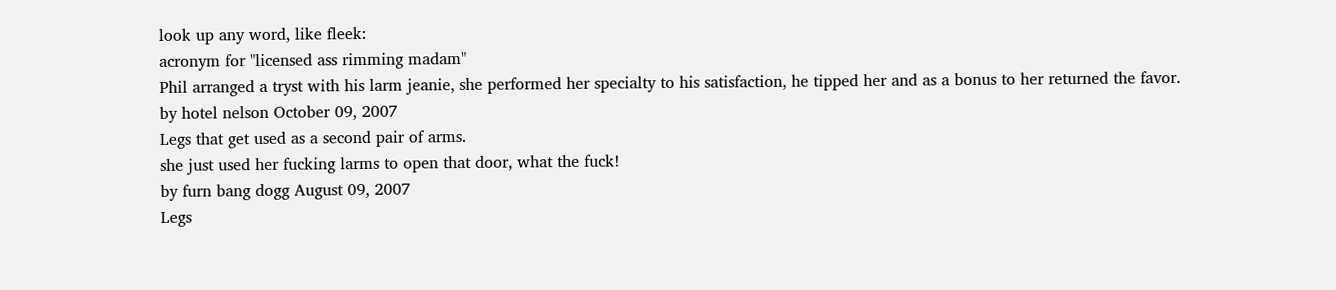look up any word, like fleek:
acronym for "licensed ass rimming madam"
Phil arranged a tryst with his larm jeanie, she performed her specialty to his satisfaction, he tipped her and as a bonus to her returned the favor.
by hotel nelson October 09, 2007
Legs that get used as a second pair of arms.
she just used her fucking larms to open that door, what the fuck!
by furn bang dogg August 09, 2007
Legs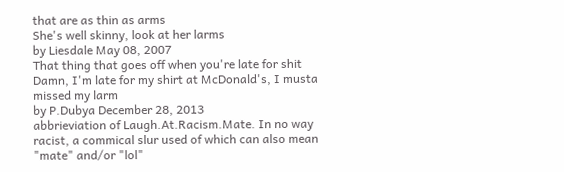that are as thin as arms
She's well skinny, look at her larms
by Liesdale May 08, 2007
That thing that goes off when you're late for shit
Damn, I'm late for my shirt at McDonald's, I musta missed my larm
by P.Dubya December 28, 2013
abbrieviation of Laugh.At.Racism.Mate. In no way racist, a commical slur used of which can also mean "mate" and/or "lol"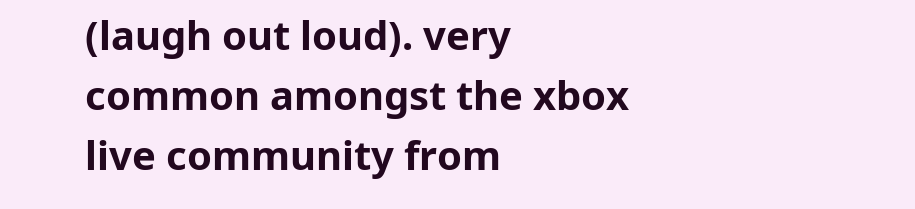(laugh out loud). very common amongst the xbox live community from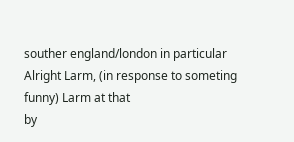souther england/london in particular
Alright Larm, (in response to someting funny) Larm at that
by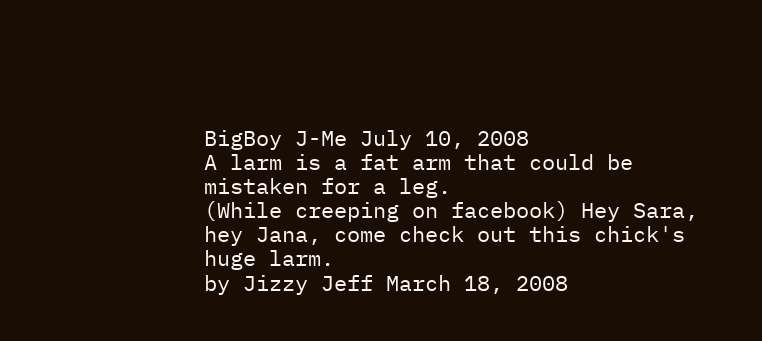BigBoy J-Me July 10, 2008
A larm is a fat arm that could be mistaken for a leg.
(While creeping on facebook) Hey Sara, hey Jana, come check out this chick's huge larm.
by Jizzy Jeff March 18, 2008